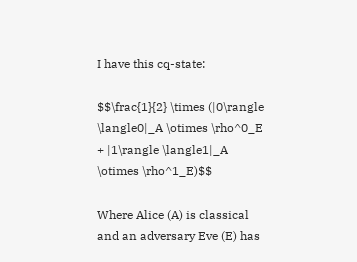I have this cq-state:

$$\frac{1}{2} \times (|0\rangle \langle0|_A \otimes \rho^0_E + |1\rangle \langle1|_A \otimes \rho^1_E)$$

Where Alice (A) is classical and an adversary Eve (E) has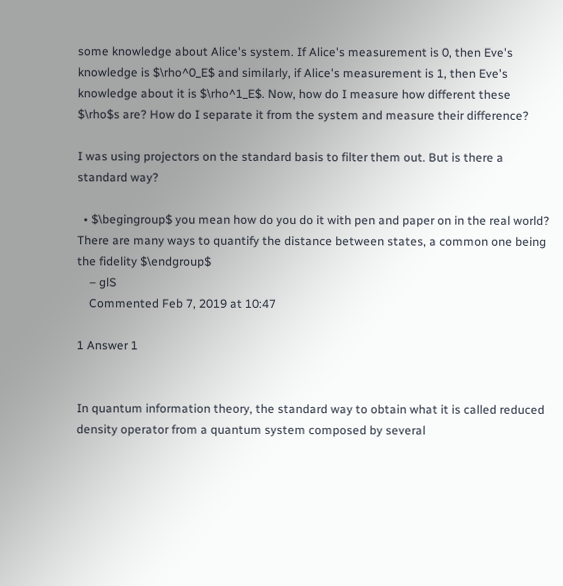some knowledge about Alice's system. If Alice's measurement is 0, then Eve's knowledge is $\rho^0_E$ and similarly, if Alice's measurement is 1, then Eve's knowledge about it is $\rho^1_E$. Now, how do I measure how different these $\rho$s are? How do I separate it from the system and measure their difference?

I was using projectors on the standard basis to filter them out. But is there a standard way?

  • $\begingroup$ you mean how do you do it with pen and paper on in the real world? There are many ways to quantify the distance between states, a common one being the fidelity $\endgroup$
    – glS
    Commented Feb 7, 2019 at 10:47

1 Answer 1


In quantum information theory, the standard way to obtain what it is called reduced density operator from a quantum system composed by several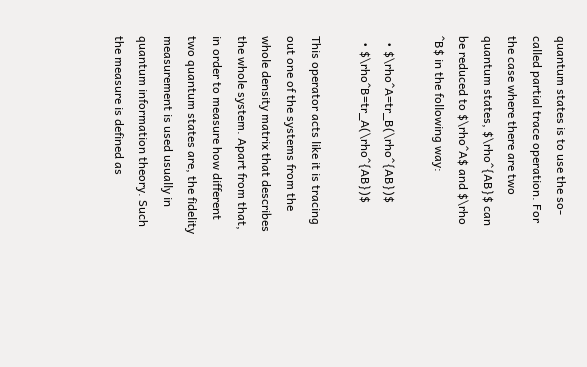quantum states is to use the so-called partial trace operation. For the case where there are two quantum states, $\rho^{AB}$ can be reduced to $\rho^A$ and $\rho ^B$ in the following way:

  • $\rho^A=tr_B(\rho^{AB})$
  • $\rho^B=tr_A(\rho^{AB})$

This operator acts like it is tracing out one of the systems from the whole density matrix that describes the whole system. Apart from that, in order to measure how different two quantum states are, the fidelity measurement is used usually in quantum information theory. Such the measure is defined as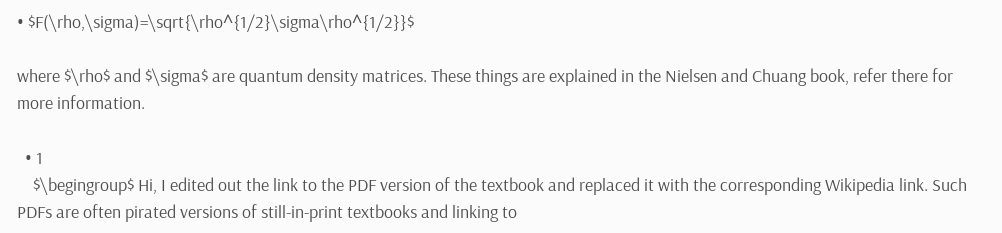• $F(\rho,\sigma)=\sqrt{\rho^{1/2}\sigma\rho^{1/2}}$

where $\rho$ and $\sigma$ are quantum density matrices. These things are explained in the Nielsen and Chuang book, refer there for more information.

  • 1
    $\begingroup$ Hi, I edited out the link to the PDF version of the textbook and replaced it with the corresponding Wikipedia link. Such PDFs are often pirated versions of still-in-print textbooks and linking to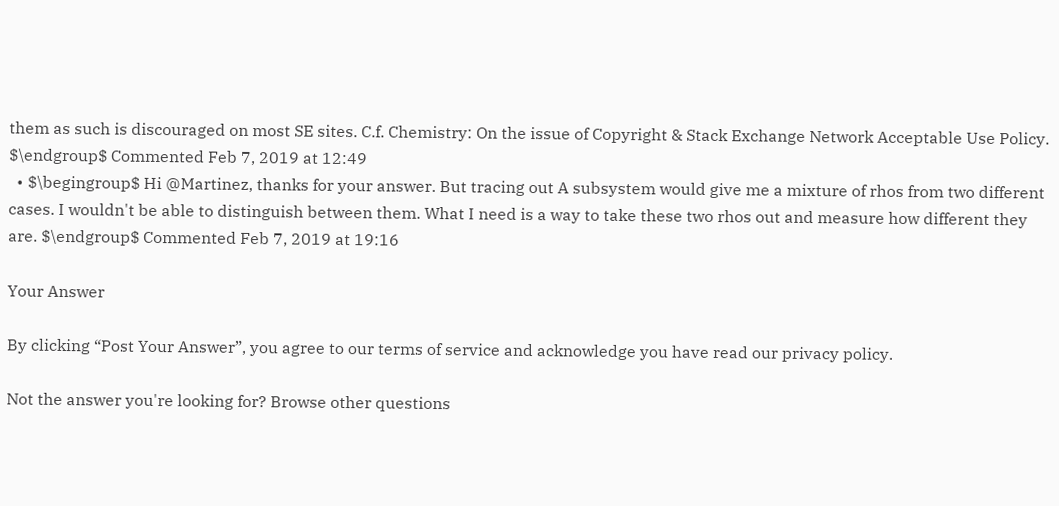them as such is discouraged on most SE sites. C.f. Chemistry: On the issue of Copyright & Stack Exchange Network Acceptable Use Policy. $\endgroup$ Commented Feb 7, 2019 at 12:49
  • $\begingroup$ Hi @Martinez, thanks for your answer. But tracing out A subsystem would give me a mixture of rhos from two different cases. I wouldn't be able to distinguish between them. What I need is a way to take these two rhos out and measure how different they are. $\endgroup$ Commented Feb 7, 2019 at 19:16

Your Answer

By clicking “Post Your Answer”, you agree to our terms of service and acknowledge you have read our privacy policy.

Not the answer you're looking for? Browse other questions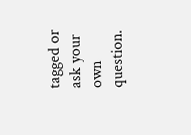tagged or ask your own question.